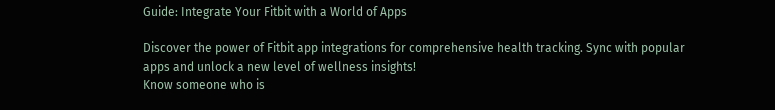Guide: Integrate Your Fitbit with a World of Apps

Discover the power of Fitbit app integrations for comprehensive health tracking. Sync with popular apps and unlock a new level of wellness insights!
Know someone who is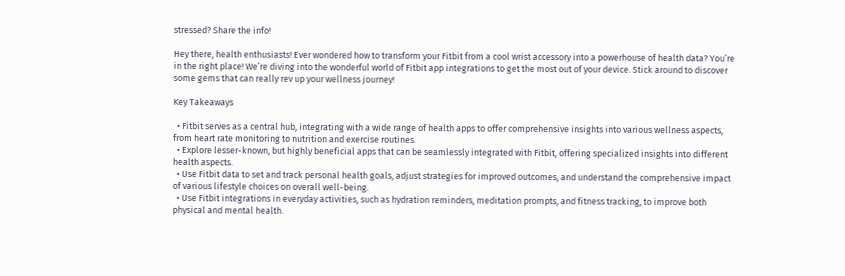stressed? Share the info!

Hey there, health enthusiasts! Ever wondered how to transform your Fitbit from a cool wrist accessory into a powerhouse of health data? You’re in the right place! We’re diving into the wonderful world of Fitbit app integrations to get the most out of your device. Stick around to discover some gems that can really rev up your wellness journey!

Key Takeaways

  • Fitbit serves as a central hub, integrating with a wide range of health apps to offer comprehensive insights into various wellness aspects, from heart rate monitoring to nutrition and exercise routines.
  • Explore lesser-known, but highly beneficial apps that can be seamlessly integrated with Fitbit, offering specialized insights into different health aspects.
  • Use Fitbit data to set and track personal health goals, adjust strategies for improved outcomes, and understand the comprehensive impact of various lifestyle choices on overall well-being.
  • Use Fitbit integrations in everyday activities, such as hydration reminders, meditation prompts, and fitness tracking, to improve both physical and mental health.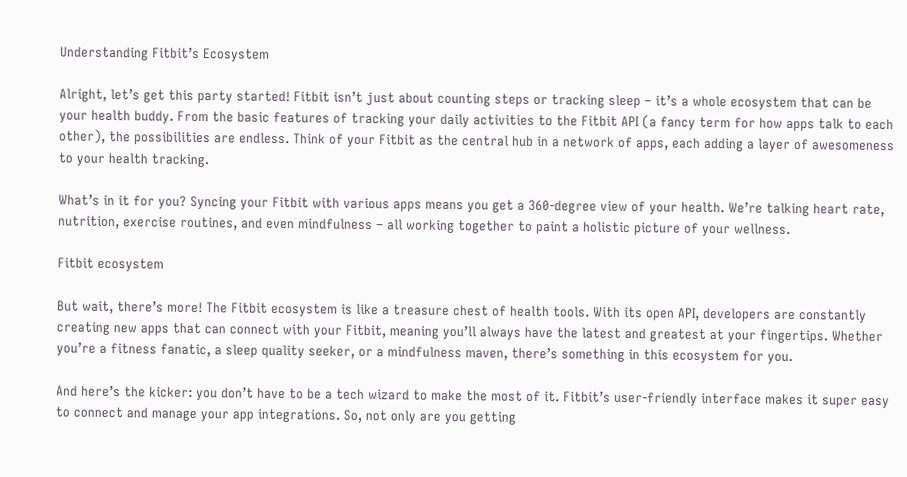Understanding Fitbit’s Ecosystem

Alright, let’s get this party started! Fitbit isn’t just about counting steps or tracking sleep – it’s a whole ecosystem that can be your health buddy. From the basic features of tracking your daily activities to the Fitbit API (a fancy term for how apps talk to each other), the possibilities are endless. Think of your Fitbit as the central hub in a network of apps, each adding a layer of awesomeness to your health tracking.

What’s in it for you? Syncing your Fitbit with various apps means you get a 360-degree view of your health. We’re talking heart rate, nutrition, exercise routines, and even mindfulness – all working together to paint a holistic picture of your wellness.

Fitbit ecosystem

But wait, there’s more! The Fitbit ecosystem is like a treasure chest of health tools. With its open API, developers are constantly creating new apps that can connect with your Fitbit, meaning you’ll always have the latest and greatest at your fingertips. Whether you’re a fitness fanatic, a sleep quality seeker, or a mindfulness maven, there’s something in this ecosystem for you.

And here’s the kicker: you don’t have to be a tech wizard to make the most of it. Fitbit’s user-friendly interface makes it super easy to connect and manage your app integrations. So, not only are you getting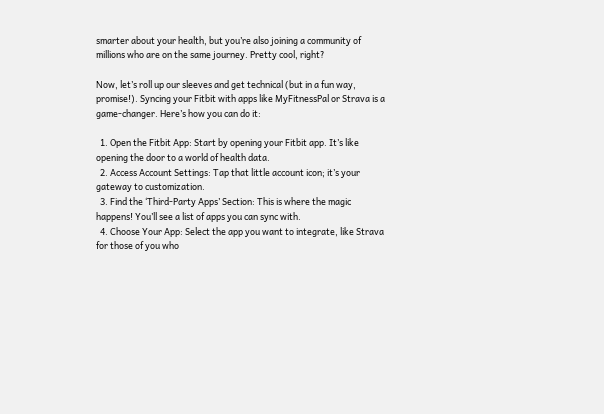smarter about your health, but you’re also joining a community of millions who are on the same journey. Pretty cool, right?

Now, let’s roll up our sleeves and get technical (but in a fun way, promise!). Syncing your Fitbit with apps like MyFitnessPal or Strava is a game-changer. Here’s how you can do it:

  1. Open the Fitbit App: Start by opening your Fitbit app. It’s like opening the door to a world of health data.
  2. Access Account Settings: Tap that little account icon; it’s your gateway to customization.
  3. Find the ‘Third-Party Apps’ Section: This is where the magic happens! You’ll see a list of apps you can sync with.
  4. Choose Your App: Select the app you want to integrate, like Strava for those of you who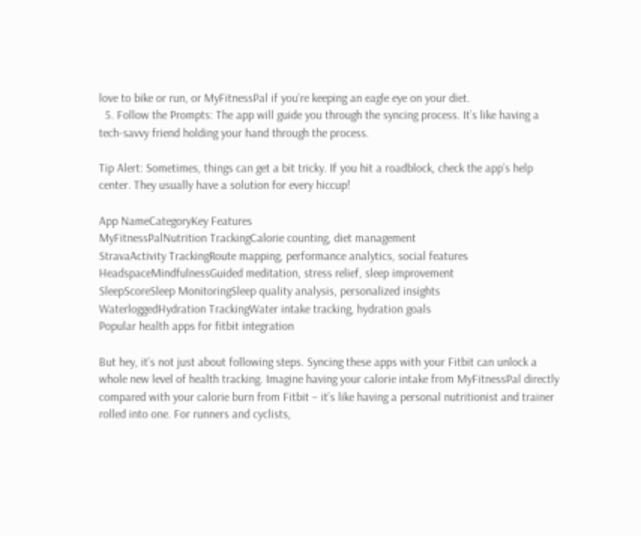love to bike or run, or MyFitnessPal if you’re keeping an eagle eye on your diet.
  5. Follow the Prompts: The app will guide you through the syncing process. It’s like having a tech-savvy friend holding your hand through the process.

Tip Alert: Sometimes, things can get a bit tricky. If you hit a roadblock, check the app’s help center. They usually have a solution for every hiccup!

App NameCategoryKey Features
MyFitnessPalNutrition TrackingCalorie counting, diet management
StravaActivity TrackingRoute mapping, performance analytics, social features
HeadspaceMindfulnessGuided meditation, stress relief, sleep improvement
SleepScoreSleep MonitoringSleep quality analysis, personalized insights
WaterloggedHydration TrackingWater intake tracking, hydration goals
Popular health apps for fitbit integration

But hey, it’s not just about following steps. Syncing these apps with your Fitbit can unlock a whole new level of health tracking. Imagine having your calorie intake from MyFitnessPal directly compared with your calorie burn from Fitbit – it’s like having a personal nutritionist and trainer rolled into one. For runners and cyclists,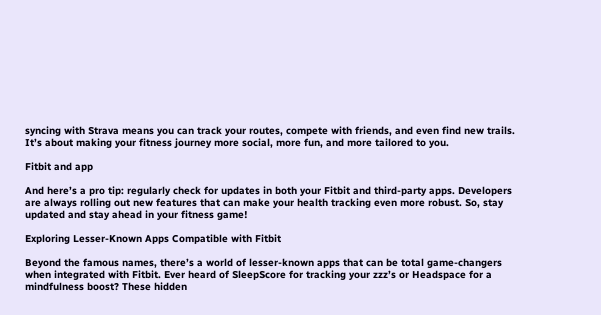syncing with Strava means you can track your routes, compete with friends, and even find new trails. It’s about making your fitness journey more social, more fun, and more tailored to you.

Fitbit and app

And here’s a pro tip: regularly check for updates in both your Fitbit and third-party apps. Developers are always rolling out new features that can make your health tracking even more robust. So, stay updated and stay ahead in your fitness game!

Exploring Lesser-Known Apps Compatible with Fitbit

Beyond the famous names, there’s a world of lesser-known apps that can be total game-changers when integrated with Fitbit. Ever heard of SleepScore for tracking your zzz’s or Headspace for a mindfulness boost? These hidden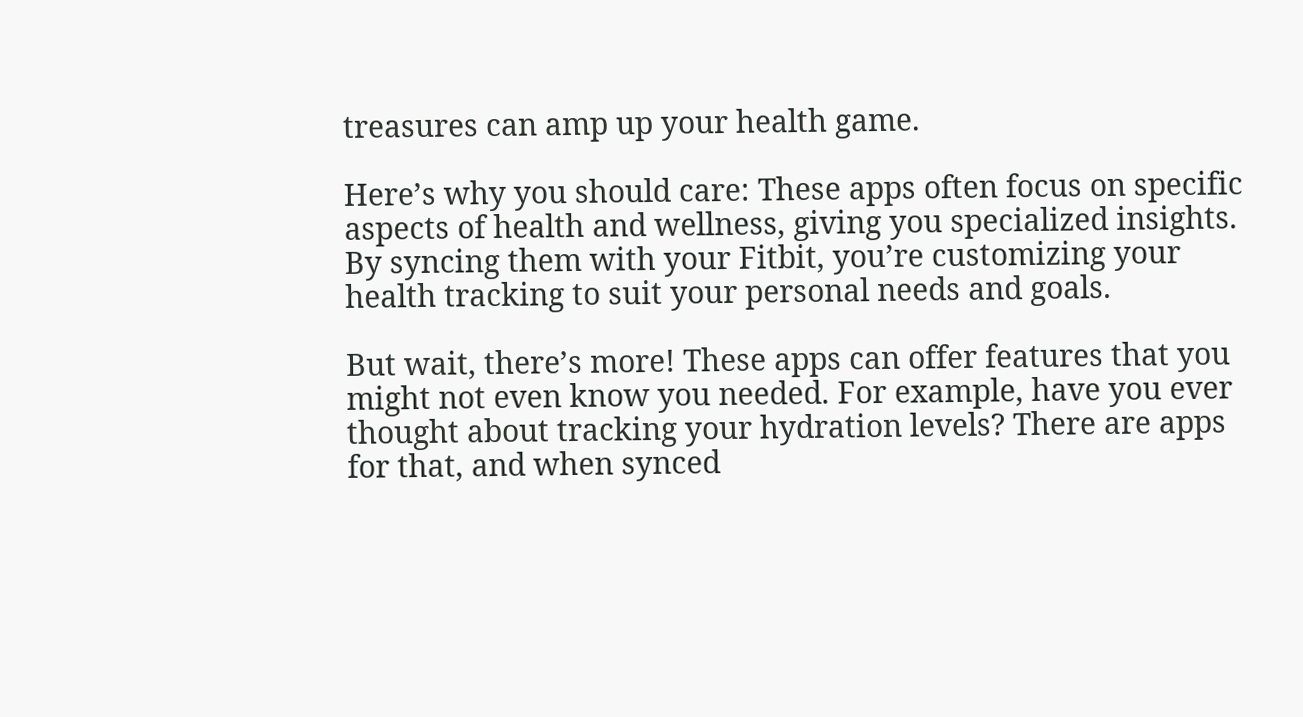treasures can amp up your health game.

Here’s why you should care: These apps often focus on specific aspects of health and wellness, giving you specialized insights. By syncing them with your Fitbit, you’re customizing your health tracking to suit your personal needs and goals.

But wait, there’s more! These apps can offer features that you might not even know you needed. For example, have you ever thought about tracking your hydration levels? There are apps for that, and when synced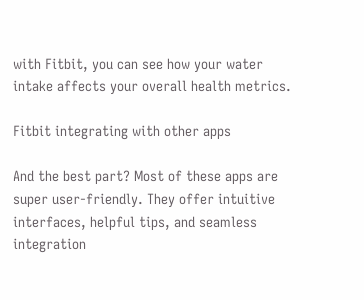with Fitbit, you can see how your water intake affects your overall health metrics.

Fitbit integrating with other apps

And the best part? Most of these apps are super user-friendly. They offer intuitive interfaces, helpful tips, and seamless integration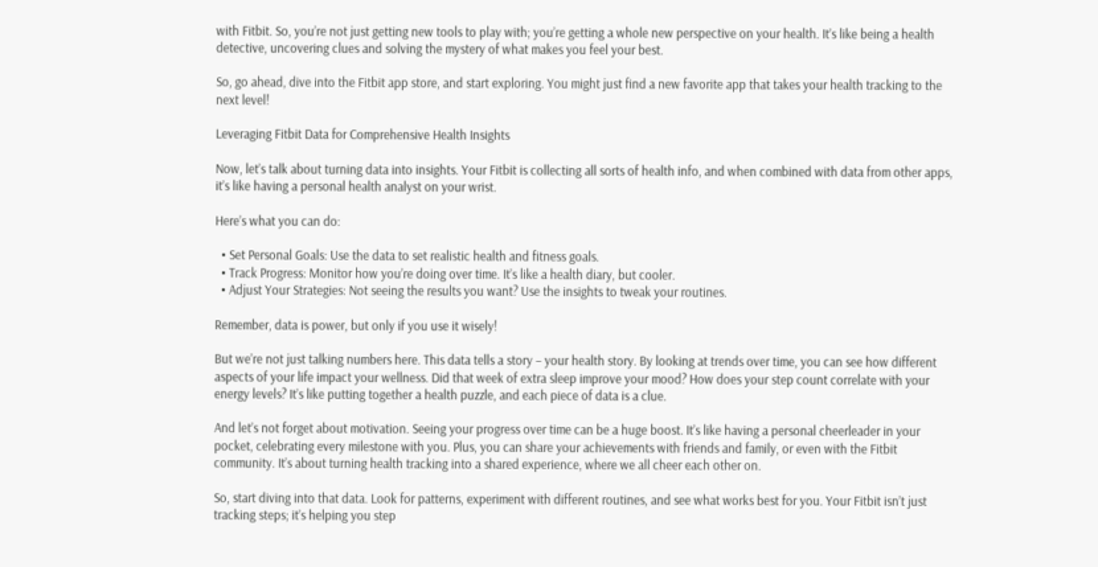with Fitbit. So, you’re not just getting new tools to play with; you’re getting a whole new perspective on your health. It’s like being a health detective, uncovering clues and solving the mystery of what makes you feel your best.

So, go ahead, dive into the Fitbit app store, and start exploring. You might just find a new favorite app that takes your health tracking to the next level!

Leveraging Fitbit Data for Comprehensive Health Insights

Now, let’s talk about turning data into insights. Your Fitbit is collecting all sorts of health info, and when combined with data from other apps, it’s like having a personal health analyst on your wrist.

Here’s what you can do:

  • Set Personal Goals: Use the data to set realistic health and fitness goals.
  • Track Progress: Monitor how you’re doing over time. It’s like a health diary, but cooler.
  • Adjust Your Strategies: Not seeing the results you want? Use the insights to tweak your routines.

Remember, data is power, but only if you use it wisely!

But we’re not just talking numbers here. This data tells a story – your health story. By looking at trends over time, you can see how different aspects of your life impact your wellness. Did that week of extra sleep improve your mood? How does your step count correlate with your energy levels? It’s like putting together a health puzzle, and each piece of data is a clue.

And let’s not forget about motivation. Seeing your progress over time can be a huge boost. It’s like having a personal cheerleader in your pocket, celebrating every milestone with you. Plus, you can share your achievements with friends and family, or even with the Fitbit community. It’s about turning health tracking into a shared experience, where we all cheer each other on.

So, start diving into that data. Look for patterns, experiment with different routines, and see what works best for you. Your Fitbit isn’t just tracking steps; it’s helping you step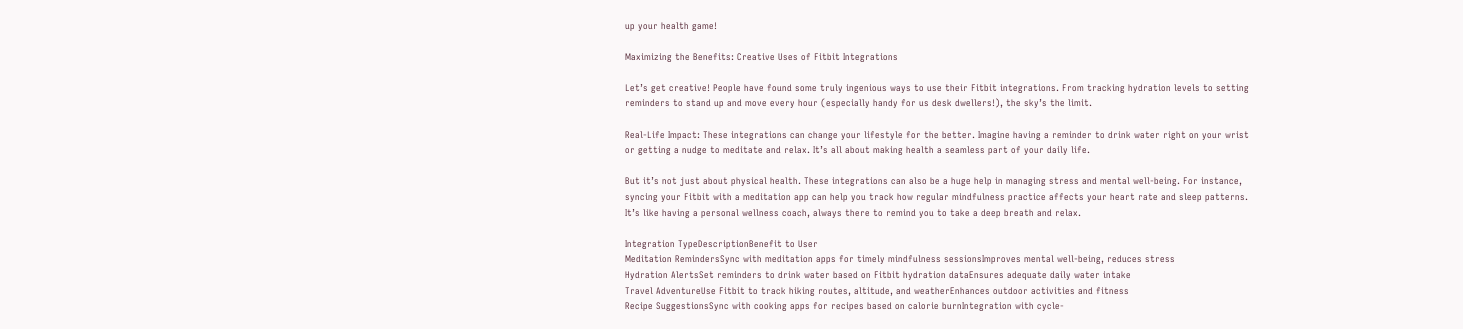up your health game!

Maximizing the Benefits: Creative Uses of Fitbit Integrations

Let’s get creative! People have found some truly ingenious ways to use their Fitbit integrations. From tracking hydration levels to setting reminders to stand up and move every hour (especially handy for us desk dwellers!), the sky’s the limit.

Real-Life Impact: These integrations can change your lifestyle for the better. Imagine having a reminder to drink water right on your wrist or getting a nudge to meditate and relax. It’s all about making health a seamless part of your daily life.

But it’s not just about physical health. These integrations can also be a huge help in managing stress and mental well-being. For instance, syncing your Fitbit with a meditation app can help you track how regular mindfulness practice affects your heart rate and sleep patterns. It’s like having a personal wellness coach, always there to remind you to take a deep breath and relax.

Integration TypeDescriptionBenefit to User
Meditation RemindersSync with meditation apps for timely mindfulness sessionsImproves mental well-being, reduces stress
Hydration AlertsSet reminders to drink water based on Fitbit hydration dataEnsures adequate daily water intake
Travel AdventureUse Fitbit to track hiking routes, altitude, and weatherEnhances outdoor activities and fitness
Recipe SuggestionsSync with cooking apps for recipes based on calorie burnIntegration with cycle-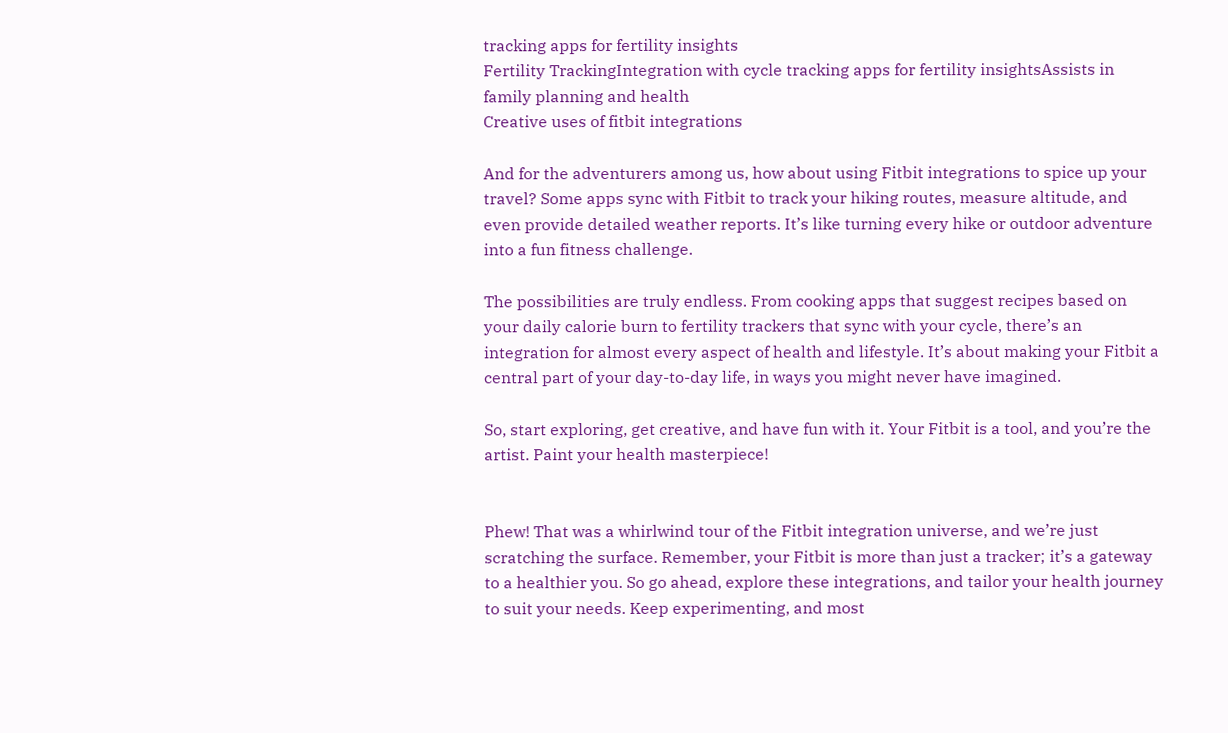tracking apps for fertility insights
Fertility TrackingIntegration with cycle tracking apps for fertility insightsAssists in family planning and health
Creative uses of fitbit integrations

And for the adventurers among us, how about using Fitbit integrations to spice up your travel? Some apps sync with Fitbit to track your hiking routes, measure altitude, and even provide detailed weather reports. It’s like turning every hike or outdoor adventure into a fun fitness challenge.

The possibilities are truly endless. From cooking apps that suggest recipes based on your daily calorie burn to fertility trackers that sync with your cycle, there’s an integration for almost every aspect of health and lifestyle. It’s about making your Fitbit a central part of your day-to-day life, in ways you might never have imagined.

So, start exploring, get creative, and have fun with it. Your Fitbit is a tool, and you’re the artist. Paint your health masterpiece!


Phew! That was a whirlwind tour of the Fitbit integration universe, and we’re just scratching the surface. Remember, your Fitbit is more than just a tracker; it’s a gateway to a healthier you. So go ahead, explore these integrations, and tailor your health journey to suit your needs. Keep experimenting, and most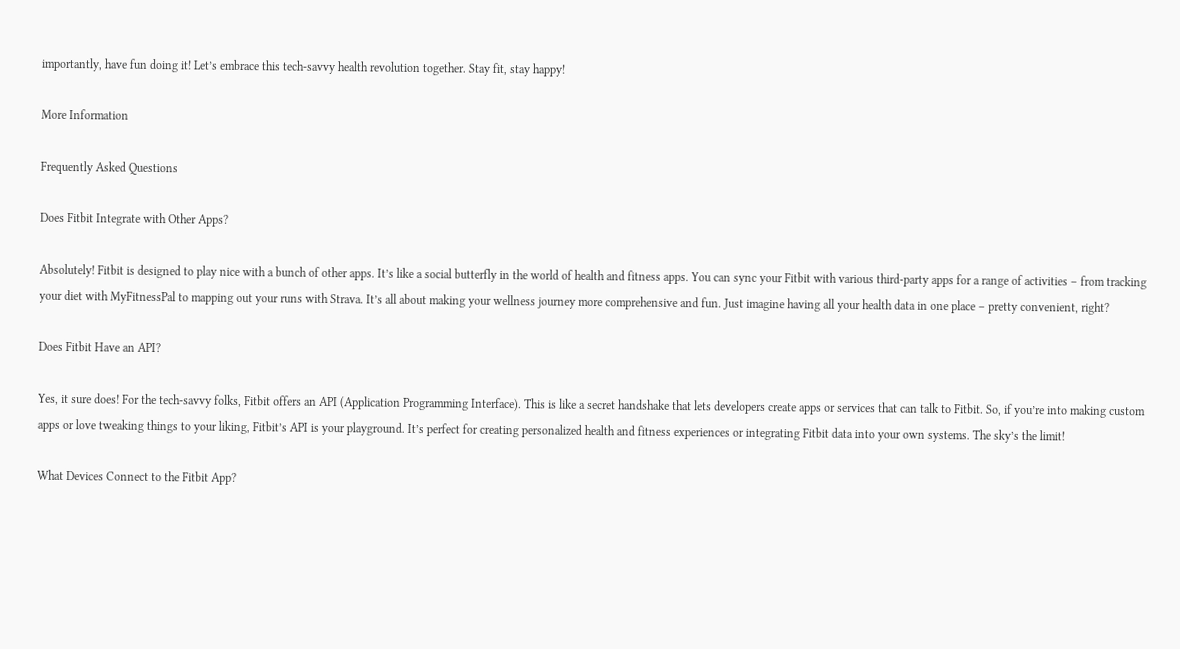importantly, have fun doing it! Let’s embrace this tech-savvy health revolution together. Stay fit, stay happy!

More Information

Frequently Asked Questions

Does Fitbit Integrate with Other Apps?

Absolutely! Fitbit is designed to play nice with a bunch of other apps. It’s like a social butterfly in the world of health and fitness apps. You can sync your Fitbit with various third-party apps for a range of activities – from tracking your diet with MyFitnessPal to mapping out your runs with Strava. It’s all about making your wellness journey more comprehensive and fun. Just imagine having all your health data in one place – pretty convenient, right?

Does Fitbit Have an API?

Yes, it sure does! For the tech-savvy folks, Fitbit offers an API (Application Programming Interface). This is like a secret handshake that lets developers create apps or services that can talk to Fitbit. So, if you’re into making custom apps or love tweaking things to your liking, Fitbit’s API is your playground. It’s perfect for creating personalized health and fitness experiences or integrating Fitbit data into your own systems. The sky’s the limit!

What Devices Connect to the Fitbit App?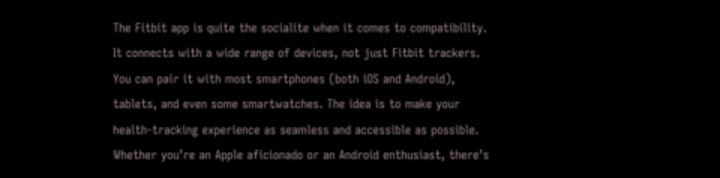The Fitbit app is quite the socialite when it comes to compatibility. It connects with a wide range of devices, not just Fitbit trackers. You can pair it with most smartphones (both iOS and Android), tablets, and even some smartwatches. The idea is to make your health-tracking experience as seamless and accessible as possible. Whether you’re an Apple aficionado or an Android enthusiast, there’s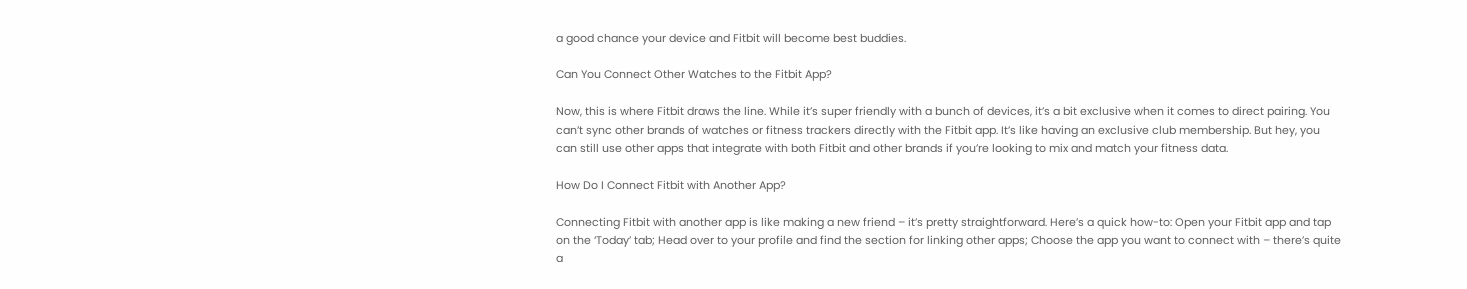a good chance your device and Fitbit will become best buddies.

Can You Connect Other Watches to the Fitbit App?

Now, this is where Fitbit draws the line. While it’s super friendly with a bunch of devices, it’s a bit exclusive when it comes to direct pairing. You can’t sync other brands of watches or fitness trackers directly with the Fitbit app. It’s like having an exclusive club membership. But hey, you can still use other apps that integrate with both Fitbit and other brands if you’re looking to mix and match your fitness data.

How Do I Connect Fitbit with Another App?

Connecting Fitbit with another app is like making a new friend – it’s pretty straightforward. Here’s a quick how-to: Open your Fitbit app and tap on the ‘Today’ tab; Head over to your profile and find the section for linking other apps; Choose the app you want to connect with – there’s quite a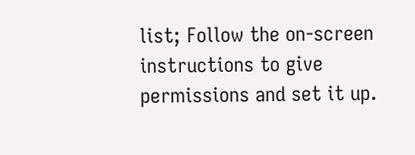list; Follow the on-screen instructions to give permissions and set it up.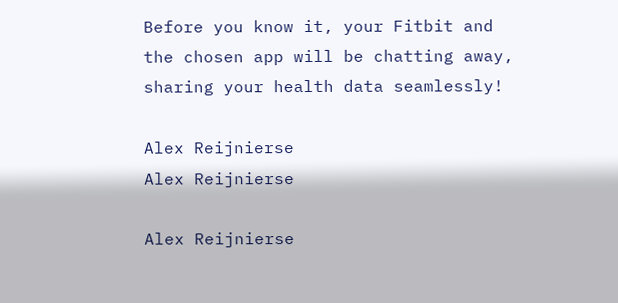Before you know it, your Fitbit and the chosen app will be chatting away, sharing your health data seamlessly!

Alex Reijnierse
Alex Reijnierse

Alex Reijnierse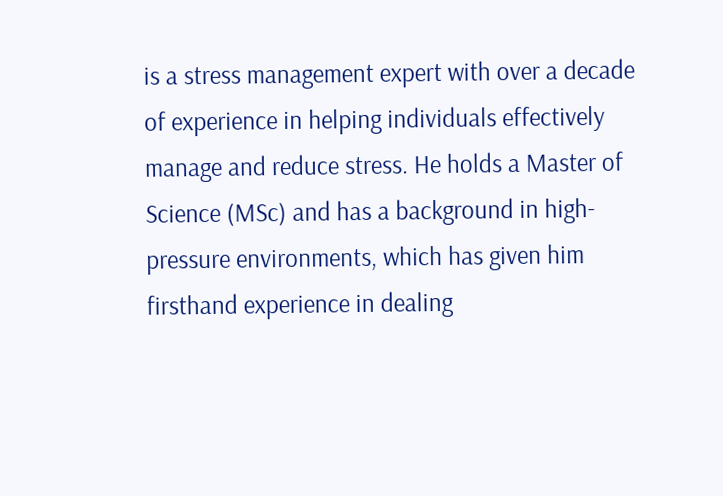is a stress management expert with over a decade of experience in helping individuals effectively manage and reduce stress. He holds a Master of Science (MSc) and has a background in high-pressure environments, which has given him firsthand experience in dealing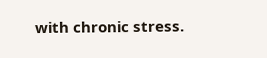with chronic stress.